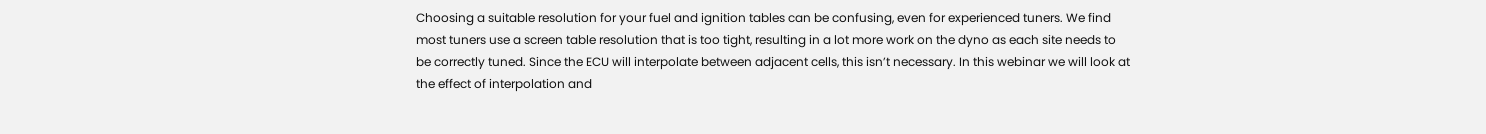Choosing a suitable resolution for your fuel and ignition tables can be confusing, even for experienced tuners. We find most tuners use a screen table resolution that is too tight, resulting in a lot more work on the dyno as each site needs to be correctly tuned. Since the ECU will interpolate between adjacent cells, this isn’t necessary. In this webinar we will look at the effect of interpolation and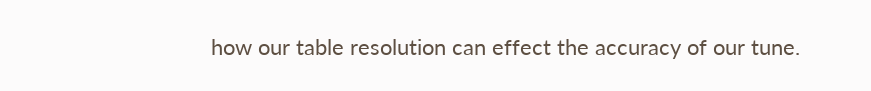how our table resolution can effect the accuracy of our tune.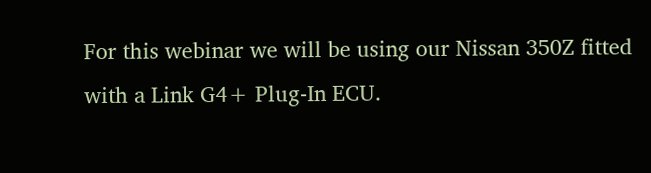For this webinar we will be using our Nissan 350Z fitted with a Link G4+ Plug-In ECU.